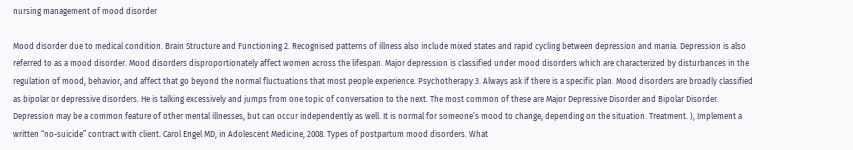nursing management of mood disorder

Mood disorder due to medical condition. Brain Structure and Functioning 2. Recognised patterns of illness also include mixed states and rapid cycling between depression and mania. Depression is also referred to as a mood disorder. Mood disorders disproportionately affect women across the lifespan. Major depression is classified under mood disorders which are characterized by disturbances in the regulation of mood, behavior, and affect that go beyond the normal fluctuations that most people experience. Psychotherapy 3. Always ask if there is a specific plan. Mood disorders are broadly classified as bipolar or depressive disorders. He is talking excessively and jumps from one topic of conversation to the next. The most common of these are Major Depressive Disorder and Bipolar Disorder. Depression may be a common feature of other mental illnesses, but can occur independently as well. It is normal for someone’s mood to change, depending on the situation. Treatment. ), Implement a written “no-suicide” contract with client. Carol Engel MD, in Adolescent Medicine, 2008. Types of postpartum mood disorders. What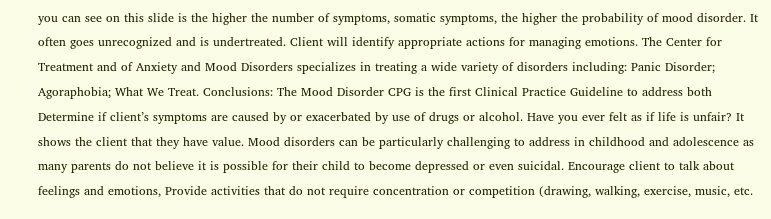you can see on this slide is the higher the number of symptoms, somatic symptoms, the higher the probability of mood disorder. It often goes unrecognized and is undertreated. Client will identify appropriate actions for managing emotions. The Center for Treatment and of Anxiety and Mood Disorders specializes in treating a wide variety of disorders including: Panic Disorder; Agoraphobia; What We Treat. Conclusions: The Mood Disorder CPG is the first Clinical Practice Guideline to address both Determine if client’s symptoms are caused by or exacerbated by use of drugs or alcohol. Have you ever felt as if life is unfair? It shows the client that they have value. Mood disorders can be particularly challenging to address in childhood and adolescence as many parents do not believe it is possible for their child to become depressed or even suicidal. Encourage client to talk about feelings and emotions, Provide activities that do not require concentration or competition (drawing, walking, exercise, music, etc.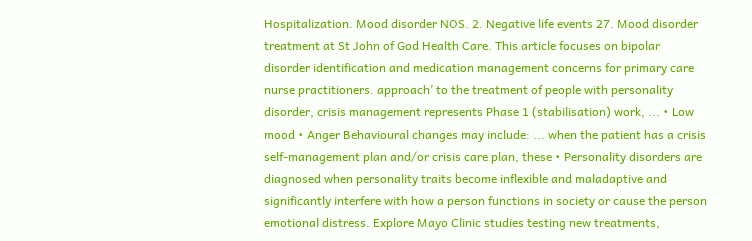Hospitalization. Mood disorder NOS. 2. Negative life events 27. Mood disorder treatment at St John of God Health Care. This article focuses on bipolar disorder identification and medication management concerns for primary care nurse practitioners. approach’ to the treatment of people with personality disorder, crisis management represents Phase 1 (stabilisation) work, ... • Low mood • Anger Behavioural changes may include: ... when the patient has a crisis self-management plan and/or crisis care plan, these • Personality disorders are diagnosed when personality traits become inflexible and maladaptive and significantly interfere with how a person functions in society or cause the person emotional distress. Explore Mayo Clinic studies testing new treatments,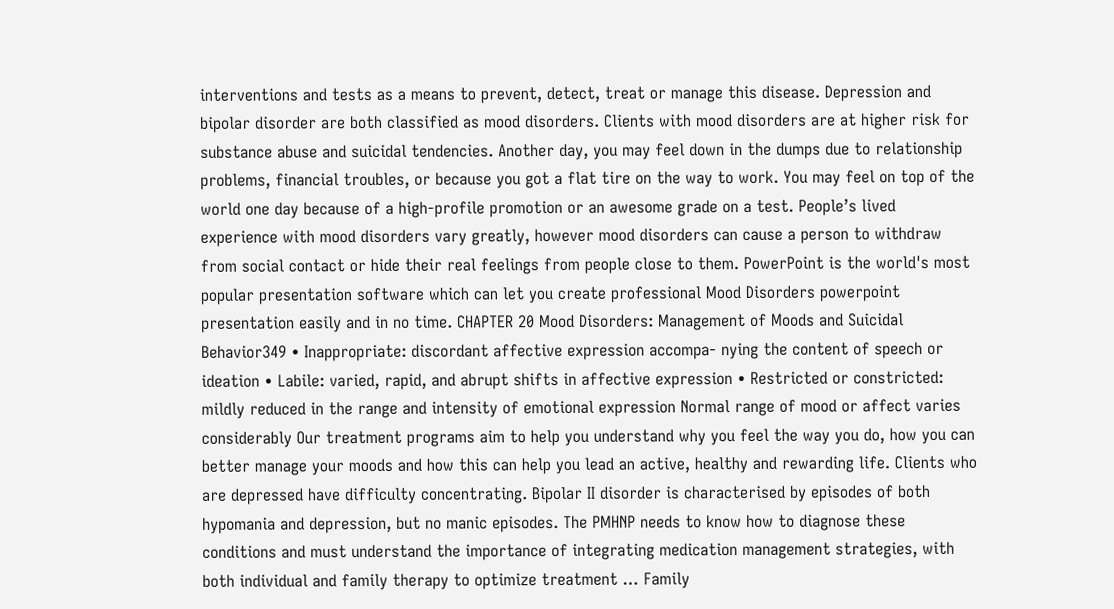interventions and tests as a means to prevent, detect, treat or manage this disease. Depression and bipolar disorder are both classified as mood disorders. Clients with mood disorders are at higher risk for substance abuse and suicidal tendencies. Another day, you may feel down in the dumps due to relationship problems, financial troubles, or because you got a flat tire on the way to work. You may feel on top of the world one day because of a high-profile promotion or an awesome grade on a test. People’s lived experience with mood disorders vary greatly, however mood disorders can cause a person to withdraw from social contact or hide their real feelings from people close to them. PowerPoint is the world's most popular presentation software which can let you create professional Mood Disorders powerpoint presentation easily and in no time. CHAPTER 20 Mood Disorders: Management of Moods and Suicidal Behavior349 • Inappropriate: discordant affective expression accompa- nying the content of speech or ideation • Labile: varied, rapid, and abrupt shifts in affective expression • Restricted or constricted: mildly reduced in the range and intensity of emotional expression Normal range of mood or affect varies considerably Our treatment programs aim to help you understand why you feel the way you do, how you can better manage your moods and how this can help you lead an active, healthy and rewarding life. Clients who are depressed have difficulty concentrating. Bipolar II disorder is characterised by episodes of both hypomania and depression, but no manic episodes. The PMHNP needs to know how to diagnose these conditions and must understand the importance of integrating medication management strategies, with both individual and family therapy to optimize treatment … Family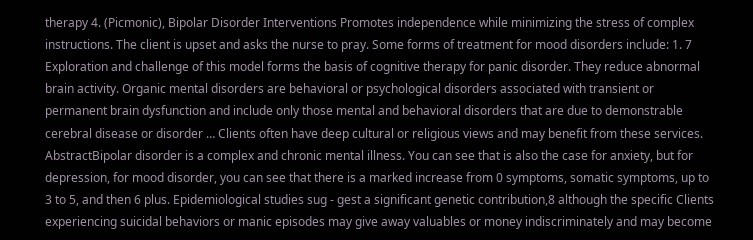therapy 4. (Picmonic), Bipolar Disorder Interventions Promotes independence while minimizing the stress of complex instructions. The client is upset and asks the nurse to pray. Some forms of treatment for mood disorders include: 1. 7 Exploration and challenge of this model forms the basis of cognitive therapy for panic disorder. They reduce abnormal brain activity. Organic mental disorders are behavioral or psychological disorders associated with transient or permanent brain dysfunction and include only those mental and behavioral disorders that are due to demonstrable cerebral disease or disorder … Clients often have deep cultural or religious views and may benefit from these services. AbstractBipolar disorder is a complex and chronic mental illness. You can see that is also the case for anxiety, but for depression, for mood disorder, you can see that there is a marked increase from 0 symptoms, somatic symptoms, up to 3 to 5, and then 6 plus. Epidemiological studies sug - gest a significant genetic contribution,8 although the specific Clients experiencing suicidal behaviors or manic episodes may give away valuables or money indiscriminately and may become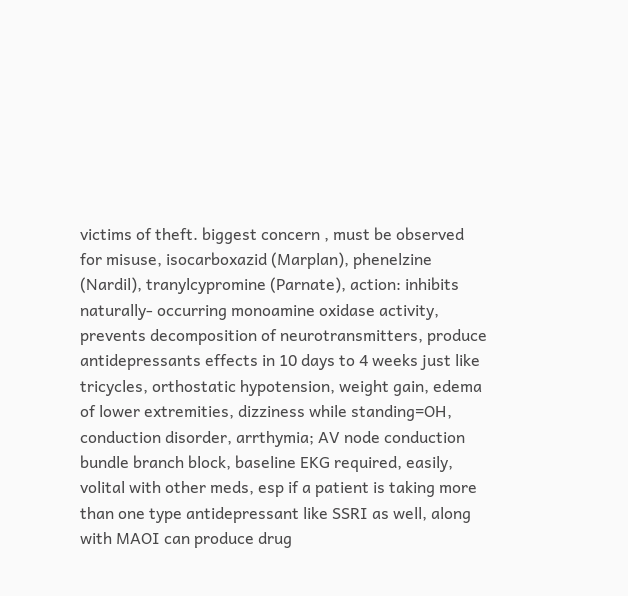victims of theft. biggest concern , must be observed for misuse, isocarboxazid (Marplan), phenelzine (Nardil), tranylcypromine (Parnate), action: inhibits naturally- occurring monoamine oxidase activity, prevents decomposition of neurotransmitters, produce antidepressants effects in 10 days to 4 weeks just like tricycles, orthostatic hypotension, weight gain, edema of lower extremities, dizziness while standing=OH, conduction disorder, arrthymia; AV node conduction bundle branch block, baseline EKG required, easily, volital with other meds, esp if a patient is taking more than one type antidepressant like SSRI as well, along with MAOI can produce drug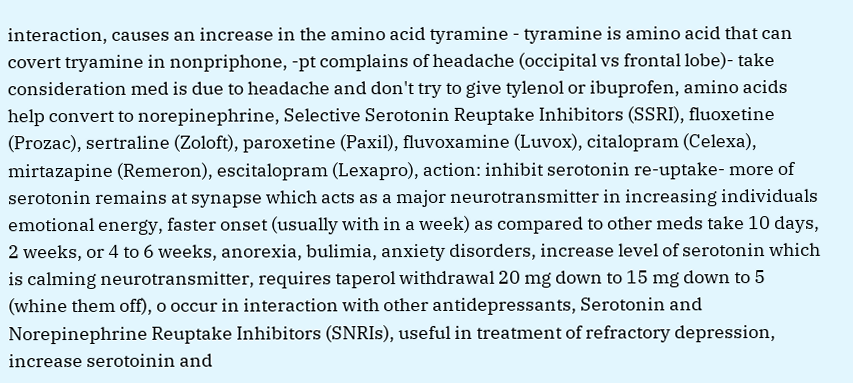interaction, causes an increase in the amino acid tyramine - tyramine is amino acid that can covert tryamine in nonpriphone, -pt complains of headache (occipital vs frontal lobe)- take consideration med is due to headache and don't try to give tylenol or ibuprofen, amino acids help convert to norepinephrine, Selective Serotonin Reuptake Inhibitors (SSRI), fluoxetine (Prozac), sertraline (Zoloft), paroxetine (Paxil), fluvoxamine (Luvox), citalopram (Celexa), mirtazapine (Remeron), escitalopram (Lexapro), action: inhibit serotonin re-uptake- more of serotonin remains at synapse which acts as a major neurotransmitter in increasing individuals emotional energy, faster onset (usually with in a week) as compared to other meds take 10 days, 2 weeks, or 4 to 6 weeks, anorexia, bulimia, anxiety disorders, increase level of serotonin which is calming neurotransmitter, requires taperol withdrawal 20 mg down to 15 mg down to 5 (whine them off), o occur in interaction with other antidepressants, Serotonin and Norepinephrine Reuptake Inhibitors (SNRIs), useful in treatment of refractory depression, increase serotoinin and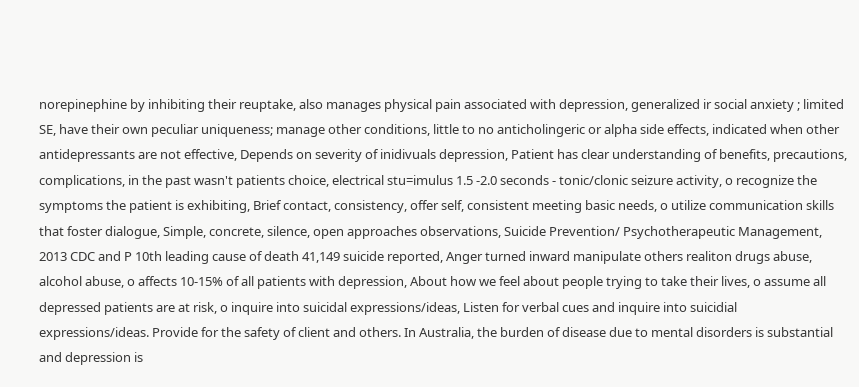norepinephine by inhibiting their reuptake, also manages physical pain associated with depression, generalized ir social anxiety ; limited SE, have their own peculiar uniqueness; manage other conditions, little to no anticholingeric or alpha side effects, indicated when other antidepressants are not effective, Depends on severity of inidivuals depression, Patient has clear understanding of benefits, precautions, complications, in the past wasn't patients choice, electrical stu=imulus 1.5 -2.0 seconds - tonic/clonic seizure activity, o recognize the symptoms the patient is exhibiting, Brief contact, consistency, offer self, consistent meeting basic needs, o utilize communication skills that foster dialogue, Simple, concrete, silence, open approaches observations, Suicide Prevention/ Psychotherapeutic Management, 2013 CDC and P 10th leading cause of death 41,149 suicide reported, Anger turned inward manipulate others realiton drugs abuse, alcohol abuse, o affects 10-15% of all patients with depression, About how we feel about people trying to take their lives, o assume all depressed patients are at risk, o inquire into suicidal expressions/ideas, Listen for verbal cues and inquire into suicidial expressions/ideas. Provide for the safety of client and others. In Australia, the burden of disease due to mental disorders is substantial and depression is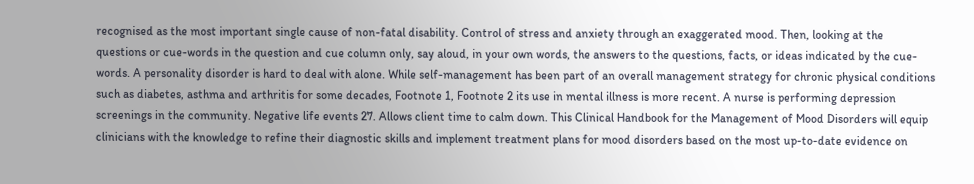recognised as the most important single cause of non-fatal disability. Control of stress and anxiety through an exaggerated mood. Then, looking at the questions or cue-words in the question and cue column only, say aloud, in your own words, the answers to the questions, facts, or ideas indicated by the cue-words. A personality disorder is hard to deal with alone. While self-management has been part of an overall management strategy for chronic physical conditions such as diabetes, asthma and arthritis for some decades, Footnote 1, Footnote 2 its use in mental illness is more recent. A nurse is performing depression screenings in the community. Negative life events 27. Allows client time to calm down. This Clinical Handbook for the Management of Mood Disorders will equip clinicians with the knowledge to refine their diagnostic skills and implement treatment plans for mood disorders based on the most up-to-date evidence on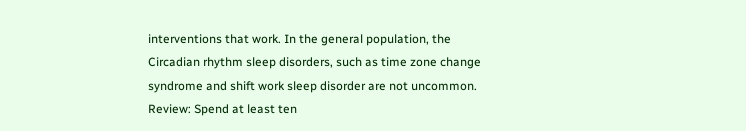interventions that work. In the general population, the Circadian rhythm sleep disorders, such as time zone change syndrome and shift work sleep disorder are not uncommon. Review: Spend at least ten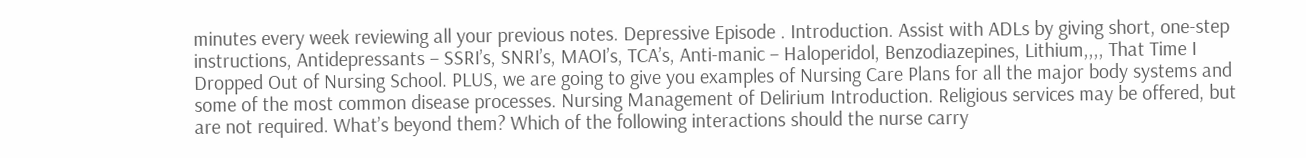minutes every week reviewing all your previous notes. Depressive Episode . Introduction. Assist with ADLs by giving short, one-step instructions, Antidepressants – SSRI’s, SNRI’s, MAOI’s, TCA’s, Anti-manic – Haloperidol, Benzodiazepines, Lithium,,,, That Time I Dropped Out of Nursing School. PLUS, we are going to give you examples of Nursing Care Plans for all the major body systems and some of the most common disease processes. Nursing Management of Delirium Introduction. Religious services may be offered, but are not required. What’s beyond them? Which of the following interactions should the nurse carry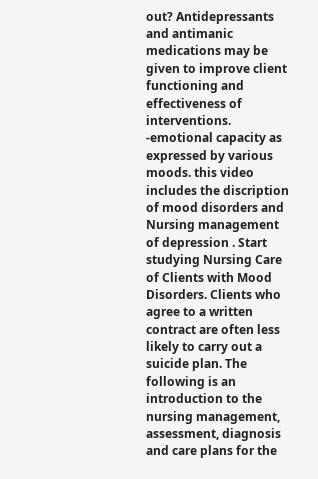out? Antidepressants and antimanic medications may be given to improve client functioning and effectiveness of interventions. -emotional capacity as expressed by various moods. this video includes the discription of mood disorders and Nursing management of depression . Start studying Nursing Care of Clients with Mood Disorders. Clients who agree to a written contract are often less likely to carry out a suicide plan. The following is an introduction to the nursing management, assessment, diagnosis and care plans for the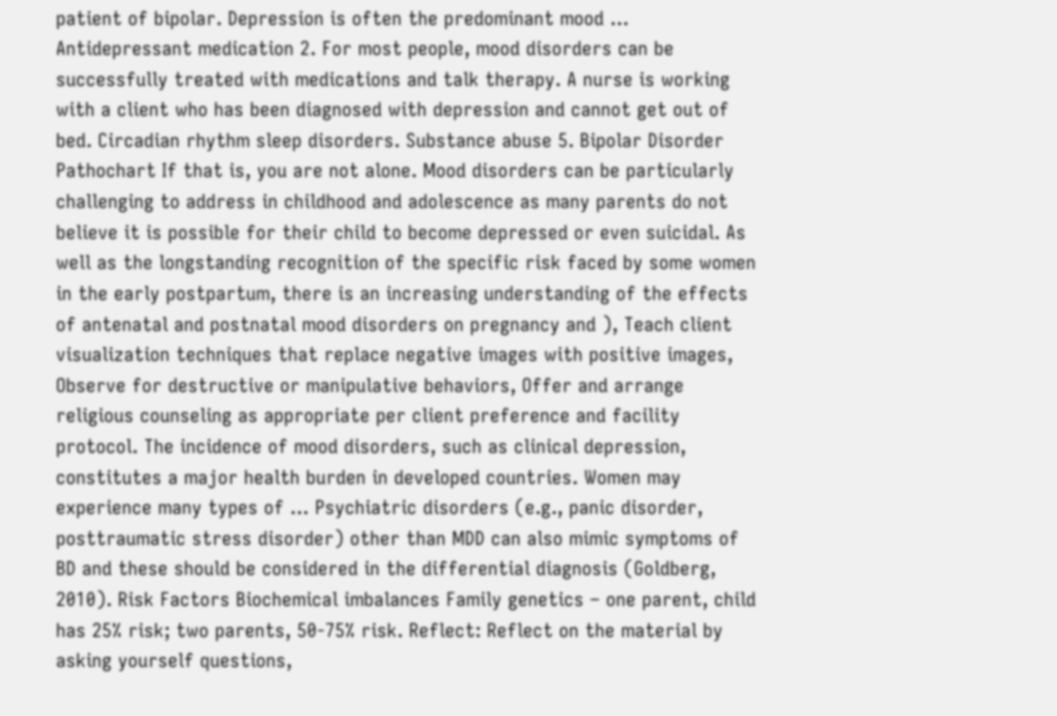patient of bipolar. Depression is often the predominant mood … Antidepressant medication 2. For most people, mood disorders can be successfully treated with medications and talk therapy. A nurse is working with a client who has been diagnosed with depression and cannot get out of bed. Circadian rhythm sleep disorders. Substance abuse 5. Bipolar Disorder Pathochart If that is, you are not alone. Mood disorders can be particularly challenging to address in childhood and adolescence as many parents do not believe it is possible for their child to become depressed or even suicidal. As well as the longstanding recognition of the specific risk faced by some women in the early postpartum, there is an increasing understanding of the effects of antenatal and postnatal mood disorders on pregnancy and ), Teach client visualization techniques that replace negative images with positive images, Observe for destructive or manipulative behaviors, Offer and arrange religious counseling as appropriate per client preference and facility protocol. The incidence of mood disorders, such as clinical depression, constitutes a major health burden in developed countries. Women may experience many types of … Psychiatric disorders (e.g., panic disorder, posttraumatic stress disorder) other than MDD can also mimic symptoms of BD and these should be considered in the differential diagnosis (Goldberg, 2010). Risk Factors Biochemical imbalances Family genetics – one parent, child has 25% risk; two parents, 50-75% risk. Reflect: Reflect on the material by asking yourself questions,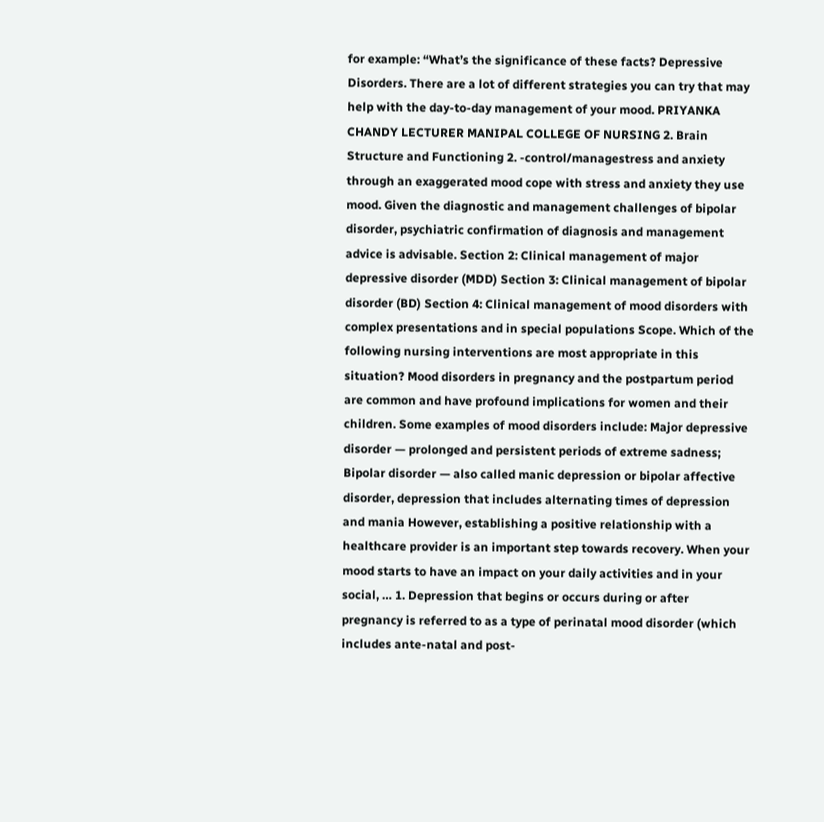for example: “What’s the significance of these facts? Depressive Disorders. There are a lot of different strategies you can try that may help with the day-to-day management of your mood. PRIYANKA CHANDY LECTURER MANIPAL COLLEGE OF NURSING 2. Brain Structure and Functioning 2. -control/managestress and anxiety through an exaggerated mood cope with stress and anxiety they use mood. Given the diagnostic and management challenges of bipolar disorder, psychiatric confirmation of diagnosis and management advice is advisable. Section 2: Clinical management of major depressive disorder (MDD) Section 3: Clinical management of bipolar disorder (BD) Section 4: Clinical management of mood disorders with complex presentations and in special populations Scope. Which of the following nursing interventions are most appropriate in this situation? Mood disorders in pregnancy and the postpartum period are common and have profound implications for women and their children. Some examples of mood disorders include: Major depressive disorder — prolonged and persistent periods of extreme sadness; Bipolar disorder — also called manic depression or bipolar affective disorder, depression that includes alternating times of depression and mania However, establishing a positive relationship with a healthcare provider is an important step towards recovery. When your mood starts to have an impact on your daily activities and in your social, … 1. Depression that begins or occurs during or after pregnancy is referred to as a type of perinatal mood disorder (which includes ante-natal and post-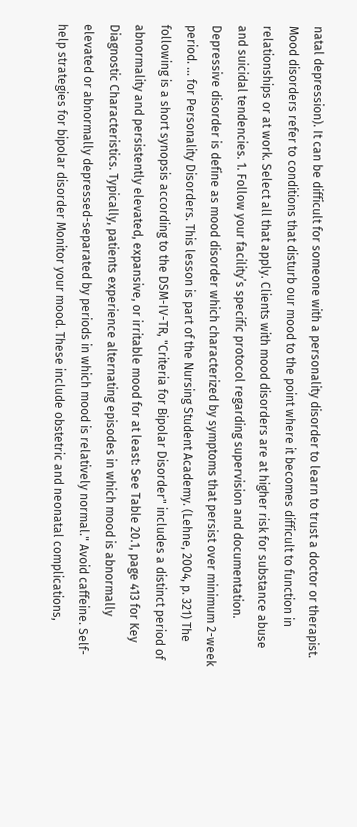natal depression). It can be difficult for someone with a personality disorder to learn to trust a doctor or therapist. Mood disorders refer to conditions that disturb our mood to the point where it becomes difficult to function in relationships or at work. Select all that apply. Clients with mood disorders are at higher risk for substance abuse and suicidal tendencies. 1. Follow your facility’s specific protocol regarding supervision and documentation. Depressive disorder is define as mood disorder which characterized by symptoms that persist over minimum 2-week period. ... for Personality Disorders. This lesson is part of the Nursing Student Academy. (Lehne, 2004, p. 321) The following is a short synopsis according to the DSM-IV-TR, "Criteria for Bipolar Disorder" includes a distinct period of abnormality and persistently elevated, expansive, or irritable mood for at least: See Table 20.1, page 413 for Key Diagnostic Characteristics. Typically, patients experience alternating episodes in which mood is abnormally elevated or abnormally depressed-separated by periods in which mood is relatively normal." Avoid caffeine. Self-help strategies for bipolar disorder Monitor your mood. These include obstetric and neonatal complications,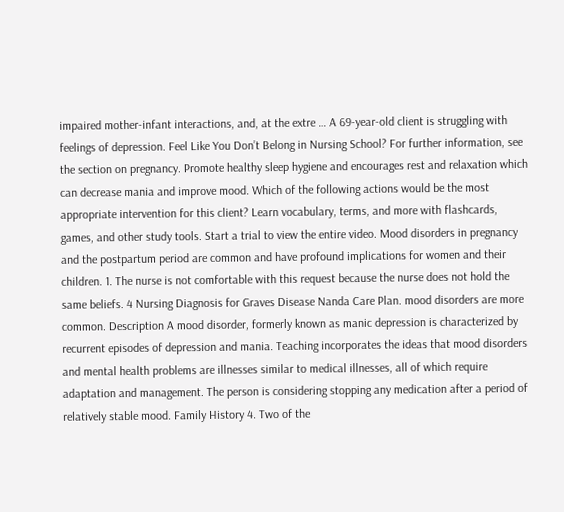impaired mother-infant interactions, and, at the extre … A 69-year-old client is struggling with feelings of depression. Feel Like You Don’t Belong in Nursing School? For further information, see the section on pregnancy. Promote healthy sleep hygiene and encourages rest and relaxation which can decrease mania and improve mood. Which of the following actions would be the most appropriate intervention for this client? Learn vocabulary, terms, and more with flashcards, games, and other study tools. Start a trial to view the entire video. Mood disorders in pregnancy and the postpartum period are common and have profound implications for women and their children. 1. The nurse is not comfortable with this request because the nurse does not hold the same beliefs. 4 Nursing Diagnosis for Graves Disease Nanda Care Plan. mood disorders are more common. Description A mood disorder, formerly known as manic depression is characterized by recurrent episodes of depression and mania. Teaching incorporates the ideas that mood disorders and mental health problems are illnesses similar to medical illnesses, all of which require adaptation and management. The person is considering stopping any medication after a period of relatively stable mood. Family History 4. Two of the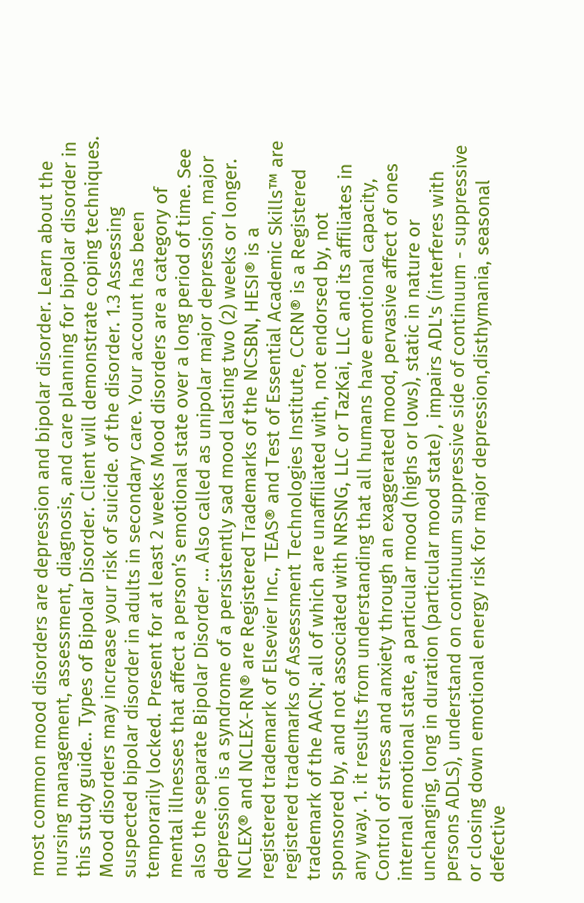most common mood disorders are depression and bipolar disorder. Learn about the nursing management, assessment, diagnosis, and care planning for bipolar disorder in this study guide.. Types of Bipolar Disorder. Client will demonstrate coping techniques. Mood disorders may increase your risk of suicide. of the disorder. 1.3 Assessing suspected bipolar disorder in adults in secondary care. Your account has been temporarily locked. Present for at least 2 weeks Mood disorders are a category of mental illnesses that affect a person’s emotional state over a long period of time. See also the separate Bipolar Disorder … Also called as unipolar major depression, major depression is a syndrome of a persistently sad mood lasting two (2) weeks or longer. NCLEX® and NCLEX-RN® are Registered Trademarks of the NCSBN, HESI® is a registered trademark of Elsevier Inc., TEAS® and Test of Essential Academic Skills™ are registered trademarks of Assessment Technologies Institute, CCRN® is a Registered trademark of the AACN; all of which are unaffiliated with, not endorsed by, not sponsored by, and not associated with NRSNG, LLC or TazKai, LLC and its affiliates in any way. 1. it results from understanding that all humans have emotional capacity, Control of stress and anxiety through an exaggerated mood, pervasive affect of ones internal emotional state, a particular mood (highs or lows), static in nature or unchanging, long in duration (particular mood state) , impairs ADL's (interferes with persons ADLS), understand on continuum suppressive side of continuum - suppressive or closing down emotional energy risk for major depression,disthymania, seasonal defective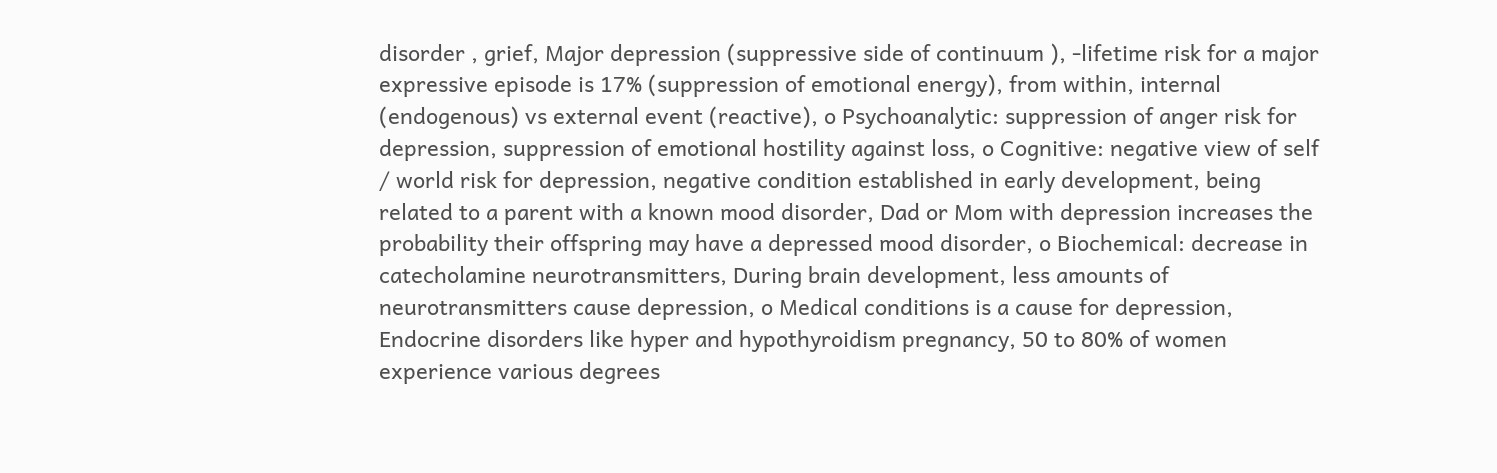disorder , grief, Major depression (suppressive side of continuum ), -lifetime risk for a major expressive episode is 17% (suppression of emotional energy), from within, internal (endogenous) vs external event (reactive), o Psychoanalytic: suppression of anger risk for depression, suppression of emotional hostility against loss, o Cognitive: negative view of self / world risk for depression, negative condition established in early development, being related to a parent with a known mood disorder, Dad or Mom with depression increases the probability their offspring may have a depressed mood disorder, o Biochemical: decrease in catecholamine neurotransmitters, During brain development, less amounts of neurotransmitters cause depression, o Medical conditions is a cause for depression, Endocrine disorders like hyper and hypothyroidism pregnancy, 50 to 80% of women experience various degrees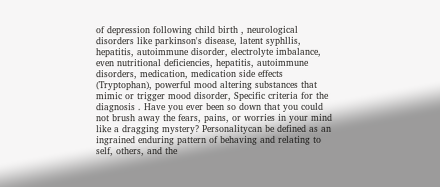of depression following child birth , neurological disorders like parkinson's disease, latent syphllis, hepatitis, autoimmune disorder, electrolyte imbalance, even nutritional deficiencies, hepatitis, autoimmune disorders, medication, medication side effects (Tryptophan), powerful mood altering substances that mimic or trigger mood disorder, Specific criteria for the diagnosis . Have you ever been so down that you could not brush away the fears, pains, or worries in your mind like a dragging mystery? Personalitycan be defined as an ingrained enduring pattern of behaving and relating to self, others, and the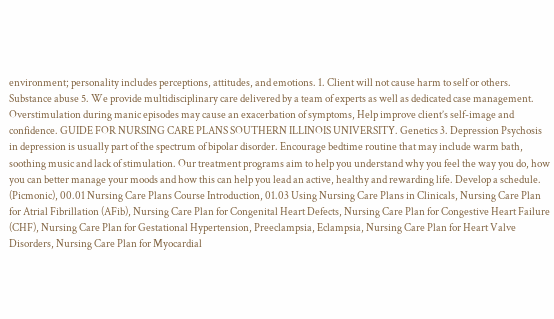environment; personality includes perceptions, attitudes, and emotions. 1. Client will not cause harm to self or others. Substance abuse 5. We provide multidisciplinary care delivered by a team of experts as well as dedicated case management. Overstimulation during manic episodes may cause an exacerbation of symptoms, Help improve client’s self-image and confidence. GUIDE FOR NURSING CARE PLANS SOUTHERN ILLINOIS UNIVERSITY. Genetics 3. Depression Psychosis in depression is usually part of the spectrum of bipolar disorder. Encourage bedtime routine that may include warm bath, soothing music and lack of stimulation. Our treatment programs aim to help you understand why you feel the way you do, how you can better manage your moods and how this can help you lead an active, healthy and rewarding life. Develop a schedule. (Picmonic), 00.01 Nursing Care Plans Course Introduction, 01.03 Using Nursing Care Plans in Clinicals, Nursing Care Plan for Atrial Fibrillation (AFib), Nursing Care Plan for Congenital Heart Defects, Nursing Care Plan for Congestive Heart Failure (CHF), Nursing Care Plan for Gestational Hypertension, Preeclampsia, Eclampsia, Nursing Care Plan for Heart Valve Disorders, Nursing Care Plan for Myocardial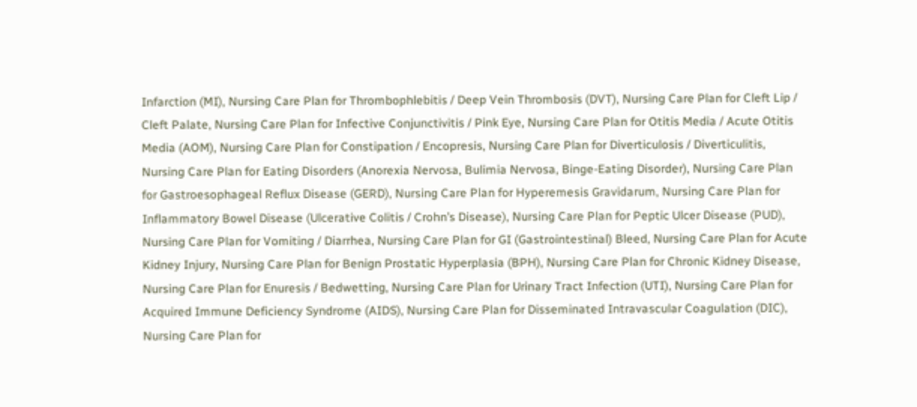Infarction (MI), Nursing Care Plan for Thrombophlebitis / Deep Vein Thrombosis (DVT), Nursing Care Plan for Cleft Lip / Cleft Palate, Nursing Care Plan for Infective Conjunctivitis / Pink Eye, Nursing Care Plan for Otitis Media / Acute Otitis Media (AOM), Nursing Care Plan for Constipation / Encopresis, Nursing Care Plan for Diverticulosis / Diverticulitis, Nursing Care Plan for Eating Disorders (Anorexia Nervosa, Bulimia Nervosa, Binge-Eating Disorder), Nursing Care Plan for Gastroesophageal Reflux Disease (GERD), Nursing Care Plan for Hyperemesis Gravidarum, Nursing Care Plan for Inflammatory Bowel Disease (Ulcerative Colitis / Crohn’s Disease), Nursing Care Plan for Peptic Ulcer Disease (PUD), Nursing Care Plan for Vomiting / Diarrhea, Nursing Care Plan for GI (Gastrointestinal) Bleed, Nursing Care Plan for Acute Kidney Injury, Nursing Care Plan for Benign Prostatic Hyperplasia (BPH), Nursing Care Plan for Chronic Kidney Disease, Nursing Care Plan for Enuresis / Bedwetting, Nursing Care Plan for Urinary Tract Infection (UTI), Nursing Care Plan for Acquired Immune Deficiency Syndrome (AIDS), Nursing Care Plan for Disseminated Intravascular Coagulation (DIC), Nursing Care Plan for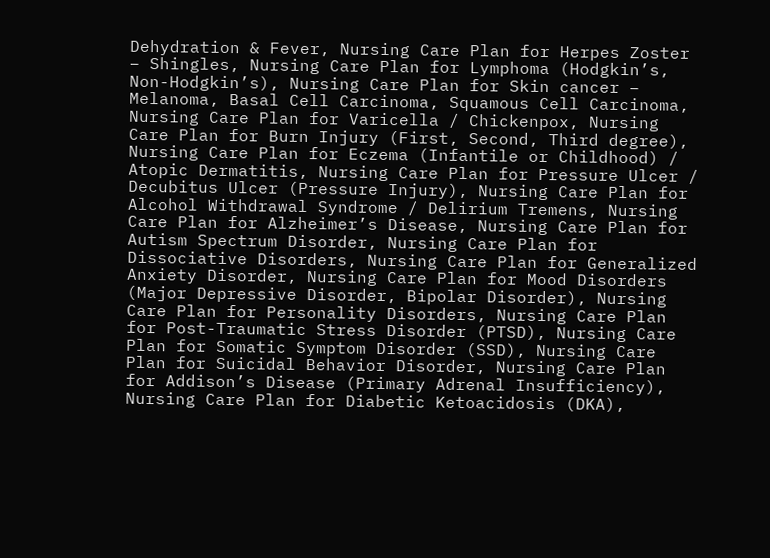Dehydration & Fever, Nursing Care Plan for Herpes Zoster – Shingles, Nursing Care Plan for Lymphoma (Hodgkin’s, Non-Hodgkin’s), Nursing Care Plan for Skin cancer – Melanoma, Basal Cell Carcinoma, Squamous Cell Carcinoma, Nursing Care Plan for Varicella / Chickenpox, Nursing Care Plan for Burn Injury (First, Second, Third degree), Nursing Care Plan for Eczema (Infantile or Childhood) / Atopic Dermatitis, Nursing Care Plan for Pressure Ulcer / Decubitus Ulcer (Pressure Injury), Nursing Care Plan for Alcohol Withdrawal Syndrome / Delirium Tremens, Nursing Care Plan for Alzheimer’s Disease, Nursing Care Plan for Autism Spectrum Disorder, Nursing Care Plan for Dissociative Disorders, Nursing Care Plan for Generalized Anxiety Disorder, Nursing Care Plan for Mood Disorders (Major Depressive Disorder, Bipolar Disorder), Nursing Care Plan for Personality Disorders, Nursing Care Plan for Post-Traumatic Stress Disorder (PTSD), Nursing Care Plan for Somatic Symptom Disorder (SSD), Nursing Care Plan for Suicidal Behavior Disorder, Nursing Care Plan for Addison’s Disease (Primary Adrenal Insufficiency), Nursing Care Plan for Diabetic Ketoacidosis (DKA),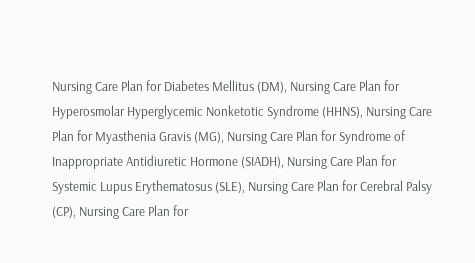Nursing Care Plan for Diabetes Mellitus (DM), Nursing Care Plan for Hyperosmolar Hyperglycemic Nonketotic Syndrome (HHNS), Nursing Care Plan for Myasthenia Gravis (MG), Nursing Care Plan for Syndrome of Inappropriate Antidiuretic Hormone (SIADH), Nursing Care Plan for Systemic Lupus Erythematosus (SLE), Nursing Care Plan for Cerebral Palsy (CP), Nursing Care Plan for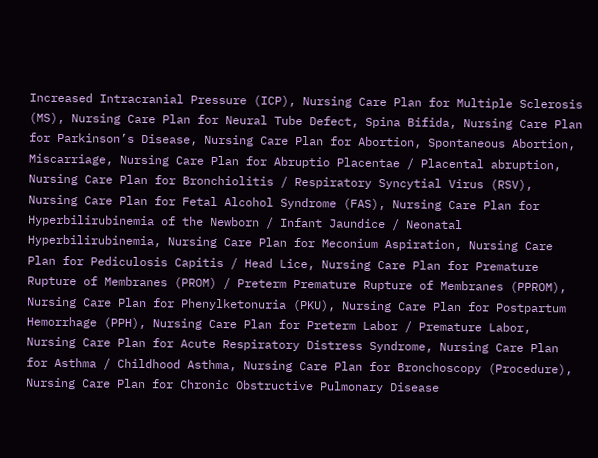Increased Intracranial Pressure (ICP), Nursing Care Plan for Multiple Sclerosis (MS), Nursing Care Plan for Neural Tube Defect, Spina Bifida, Nursing Care Plan for Parkinson’s Disease, Nursing Care Plan for Abortion, Spontaneous Abortion, Miscarriage, Nursing Care Plan for Abruptio Placentae / Placental abruption, Nursing Care Plan for Bronchiolitis / Respiratory Syncytial Virus (RSV), Nursing Care Plan for Fetal Alcohol Syndrome (FAS), Nursing Care Plan for Hyperbilirubinemia of the Newborn / Infant Jaundice / Neonatal Hyperbilirubinemia, Nursing Care Plan for Meconium Aspiration, Nursing Care Plan for Pediculosis Capitis / Head Lice, Nursing Care Plan for Premature Rupture of Membranes (PROM) / Preterm Premature Rupture of Membranes (PPROM), Nursing Care Plan for Phenylketonuria (PKU), Nursing Care Plan for Postpartum Hemorrhage (PPH), Nursing Care Plan for Preterm Labor / Premature Labor, Nursing Care Plan for Acute Respiratory Distress Syndrome, Nursing Care Plan for Asthma / Childhood Asthma, Nursing Care Plan for Bronchoscopy (Procedure), Nursing Care Plan for Chronic Obstructive Pulmonary Disease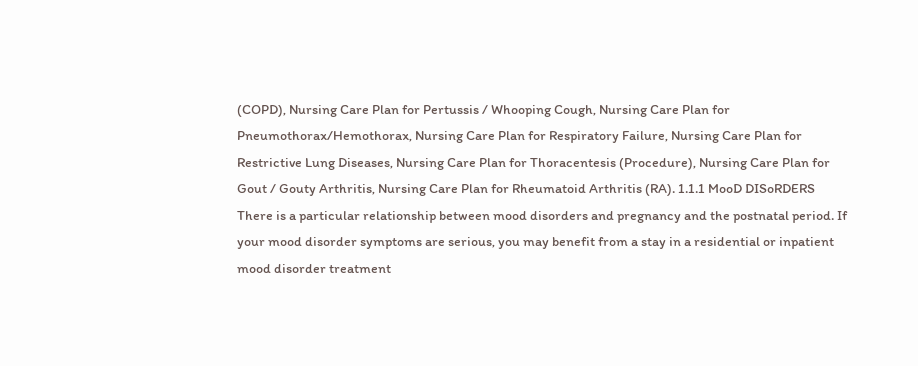(COPD), Nursing Care Plan for Pertussis / Whooping Cough, Nursing Care Plan for Pneumothorax/Hemothorax, Nursing Care Plan for Respiratory Failure, Nursing Care Plan for Restrictive Lung Diseases, Nursing Care Plan for Thoracentesis (Procedure), Nursing Care Plan for Gout / Gouty Arthritis, Nursing Care Plan for Rheumatoid Arthritis (RA). 1.1.1 MooD DISoRDERS There is a particular relationship between mood disorders and pregnancy and the postnatal period. If your mood disorder symptoms are serious, you may benefit from a stay in a residential or inpatient mood disorder treatment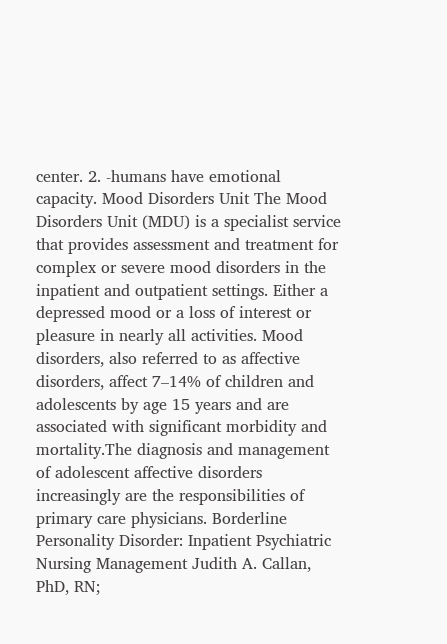center. 2. -humans have emotional capacity. Mood Disorders Unit The Mood Disorders Unit (MDU) is a specialist service that provides assessment and treatment for complex or severe mood disorders in the inpatient and outpatient settings. Either a depressed mood or a loss of interest or pleasure in nearly all activities. Mood disorders, also referred to as affective disorders, affect 7–14% of children and adolescents by age 15 years and are associated with significant morbidity and mortality.The diagnosis and management of adolescent affective disorders increasingly are the responsibilities of primary care physicians. Borderline Personality Disorder: Inpatient Psychiatric Nursing Management Judith A. Callan, PhD, RN;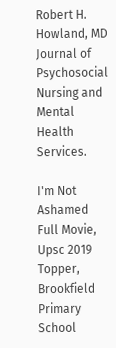Robert H. Howland, MD Journal of Psychosocial Nursing and Mental Health Services.

I'm Not Ashamed Full Movie, Upsc 2019 Topper, Brookfield Primary School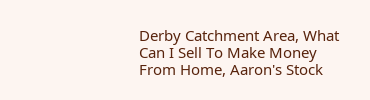Derby Catchment Area, What Can I Sell To Make Money From Home, Aaron's Stock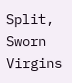Split, Sworn Virgins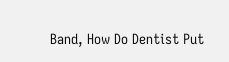Band, How Do Dentist Put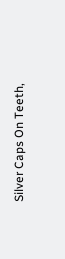Silver Caps On Teeth,